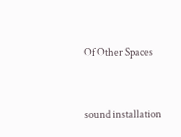Of Other Spaces


sound installation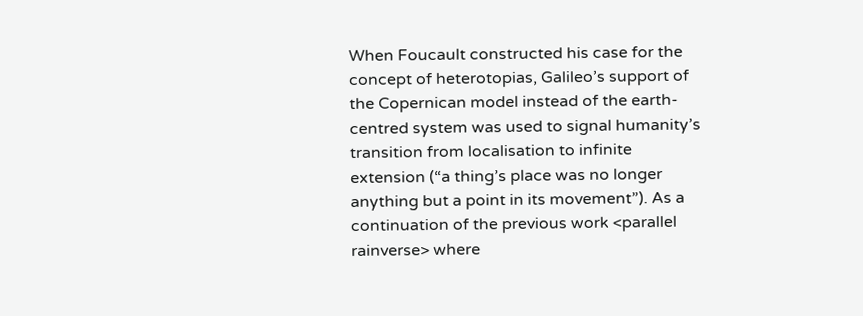When Foucault constructed his case for the concept of heterotopias, Galileo’s support of the Copernican model instead of the earth-centred system was used to signal humanity’s transition from localisation to infinite extension (“a thing’s place was no longer anything but a point in its movement”). As a continuation of the previous work <parallel rainverse> where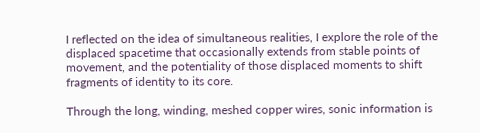I reflected on the idea of simultaneous realities, I explore the role of the displaced spacetime that occasionally extends from stable points of movement, and the potentiality of those displaced moments to shift fragments of identity to its core.

Through the long, winding, meshed copper wires, sonic information is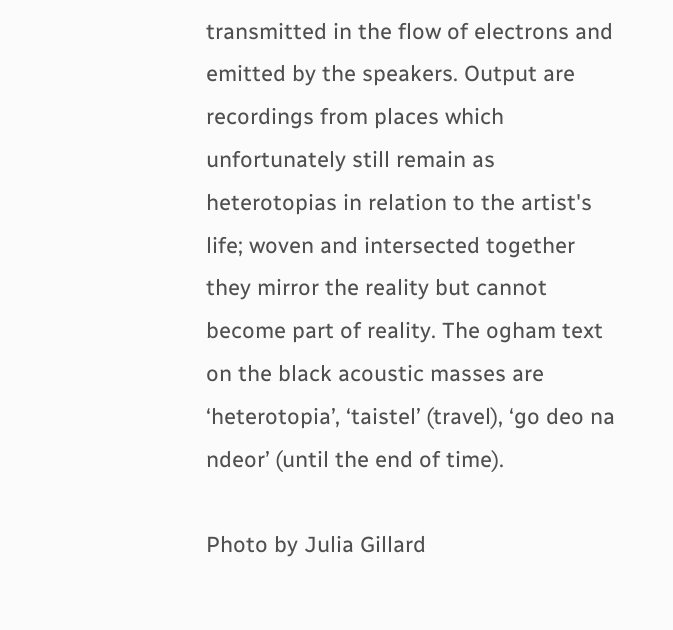transmitted in the flow of electrons and emitted by the speakers. Output are recordings from places which unfortunately still remain as heterotopias in relation to the artist's life; woven and intersected together they mirror the reality but cannot become part of reality. The ogham text on the black acoustic masses are ‘heterotopia’, ‘taistel’ (travel), ‘go deo na ndeor’ (until the end of time).

Photo by Julia Gillard